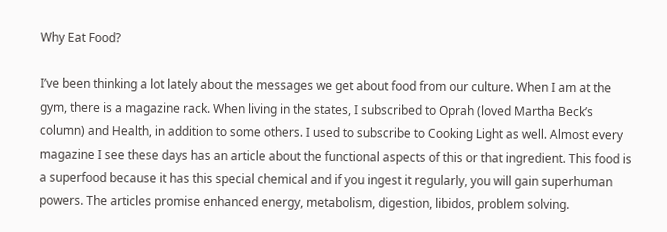Why Eat Food?

I’ve been thinking a lot lately about the messages we get about food from our culture. When I am at the gym, there is a magazine rack. When living in the states, I subscribed to Oprah (loved Martha Beck’s column) and Health, in addition to some others. I used to subscribe to Cooking Light as well. Almost every magazine I see these days has an article about the functional aspects of this or that ingredient. This food is a superfood because it has this special chemical and if you ingest it regularly, you will gain superhuman powers. The articles promise enhanced energy, metabolism, digestion, libidos, problem solving.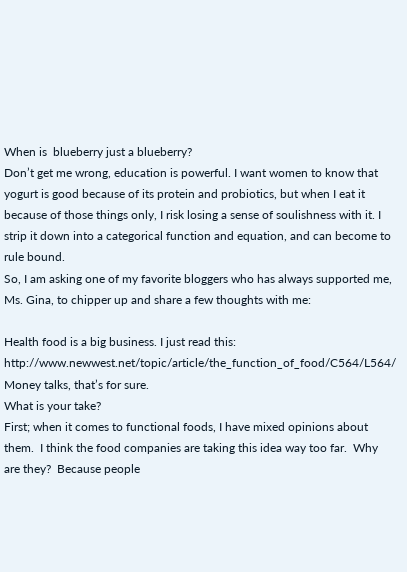When is  blueberry just a blueberry?
Don’t get me wrong, education is powerful. I want women to know that yogurt is good because of its protein and probiotics, but when I eat it because of those things only, I risk losing a sense of soulishness with it. I strip it down into a categorical function and equation, and can become to rule bound.
So, I am asking one of my favorite bloggers who has always supported me, Ms. Gina, to chipper up and share a few thoughts with me:

Health food is a big business. I just read this: http://www.newwest.net/topic/article/the_function_of_food/C564/L564/ Money talks, that’s for sure.
What is your take?
First; when it comes to functional foods, I have mixed opinions about them.  I think the food companies are taking this idea way too far.  Why are they?  Because people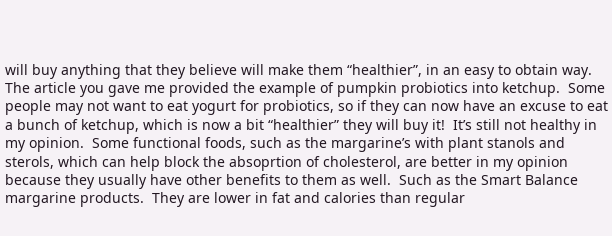will buy anything that they believe will make them “healthier”, in an easy to obtain way. The article you gave me provided the example of pumpkin probiotics into ketchup.  Some people may not want to eat yogurt for probiotics, so if they can now have an excuse to eat a bunch of ketchup, which is now a bit “healthier” they will buy it!  It’s still not healthy in my opinion.  Some functional foods, such as the margarine’s with plant stanols and sterols, which can help block the absoprtion of cholesterol, are better in my opinion because they usually have other benefits to them as well.  Such as the Smart Balance margarine products.  They are lower in fat and calories than regular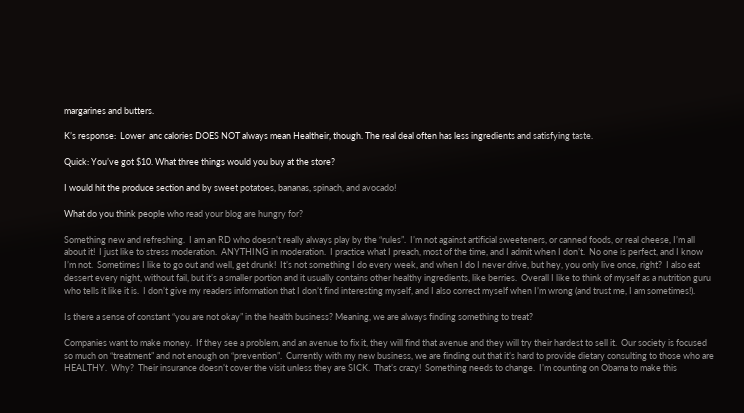margarines and butters.

K’s response:  Lower  anc calories DOES NOT always mean Healtheir, though. The real deal often has less ingredients and satisfying taste.

Quick: You’ve got $10. What three things would you buy at the store?

I would hit the produce section and by sweet potatoes, bananas, spinach, and avocado!

What do you think people who read your blog are hungry for?

Something new and refreshing.  I am an RD who doesn’t really always play by the “rules”.  I’m not against artificial sweeteners, or canned foods, or real cheese, I’m all about it!  I just like to stress moderation.  ANYTHING in moderation.  I practice what I preach, most of the time, and I admit when I don’t.  No one is perfect, and I know I’m not.  Sometimes I like to go out and well, get drunk!  It’s not something I do every week, and when I do I never drive, but hey, you only live once, right?  I also eat dessert every night, without fail, but it’s a smaller portion and it usually contains other healthy ingredients, like berries.  Overall I like to think of myself as a nutrition guru who tells it like it is.  I don’t give my readers information that I don’t find interesting myself, and I also correct myself when I’m wrong (and trust me, I am sometimes!).

Is there a sense of constant “you are not okay” in the health business? Meaning, we are always finding something to treat?

Companies want to make money.  If they see a problem, and an avenue to fix it, they will find that avenue and they will try their hardest to sell it.  Our society is focused so much on “treatment” and not enough on “prevention”.  Currently with my new business, we are finding out that it’s hard to provide dietary consulting to those who are HEALTHY.  Why?  Their insurance doesn’t cover the visit unless they are SICK.  That’s crazy!  Something needs to change.  I’m counting on Obama to make this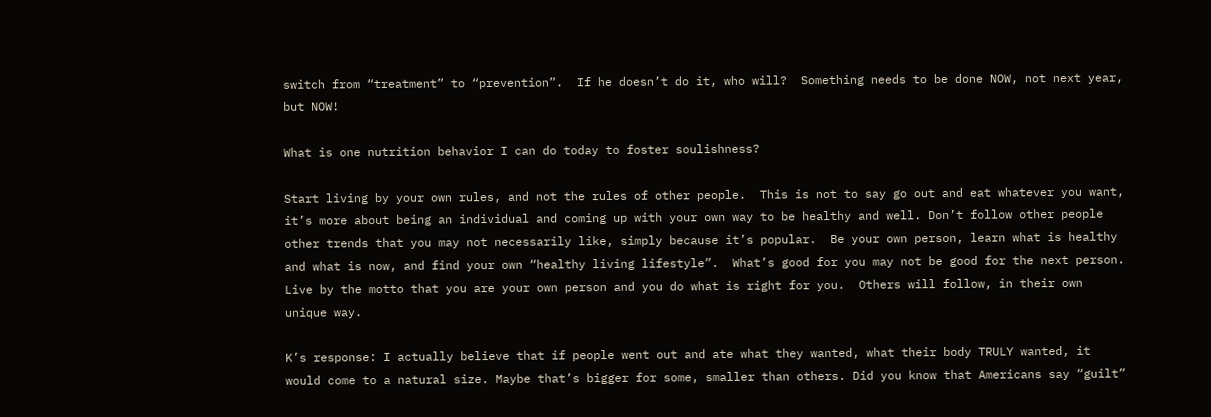switch from “treatment” to “prevention”.  If he doesn’t do it, who will?  Something needs to be done NOW, not next year, but NOW!

What is one nutrition behavior I can do today to foster soulishness?

Start living by your own rules, and not the rules of other people.  This is not to say go out and eat whatever you want, it’s more about being an individual and coming up with your own way to be healthy and well. Don’t follow other people other trends that you may not necessarily like, simply because it’s popular.  Be your own person, learn what is healthy and what is now, and find your own “healthy living lifestyle”.  What’s good for you may not be good for the next person.  Live by the motto that you are your own person and you do what is right for you.  Others will follow, in their own unique way.

K’s response: I actually believe that if people went out and ate what they wanted, what their body TRULY wanted, it would come to a natural size. Maybe that’s bigger for some, smaller than others. Did you know that Americans say “guilt”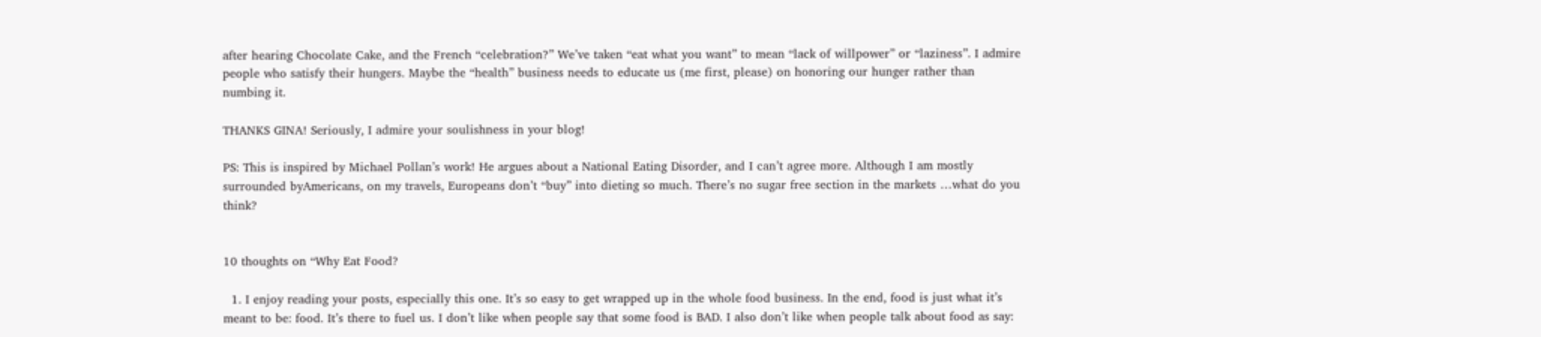after hearing Chocolate Cake, and the French “celebration?” We’ve taken “eat what you want” to mean “lack of willpower” or “laziness”. I admire people who satisfy their hungers. Maybe the “health” business needs to educate us (me first, please) on honoring our hunger rather than numbing it.

THANKS GINA! Seriously, I admire your soulishness in your blog!

PS: This is inspired by Michael Pollan’s work! He argues about a National Eating Disorder, and I can’t agree more. Although I am mostly surrounded byAmericans, on my travels, Europeans don’t “buy” into dieting so much. There’s no sugar free section in the markets …what do you think?


10 thoughts on “Why Eat Food?

  1. I enjoy reading your posts, especially this one. It’s so easy to get wrapped up in the whole food business. In the end, food is just what it’s meant to be: food. It’s there to fuel us. I don’t like when people say that some food is BAD. I also don’t like when people talk about food as say: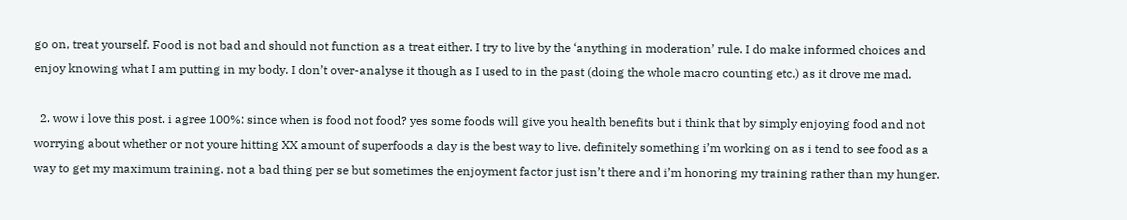go on, treat yourself. Food is not bad and should not function as a treat either. I try to live by the ‘anything in moderation’ rule. I do make informed choices and enjoy knowing what I am putting in my body. I don’t over-analyse it though as I used to in the past (doing the whole macro counting etc.) as it drove me mad.

  2. wow i love this post. i agree 100%: since when is food not food? yes some foods will give you health benefits but i think that by simply enjoying food and not worrying about whether or not youre hitting XX amount of superfoods a day is the best way to live. definitely something i’m working on as i tend to see food as a way to get my maximum training. not a bad thing per se but sometimes the enjoyment factor just isn’t there and i’m honoring my training rather than my hunger.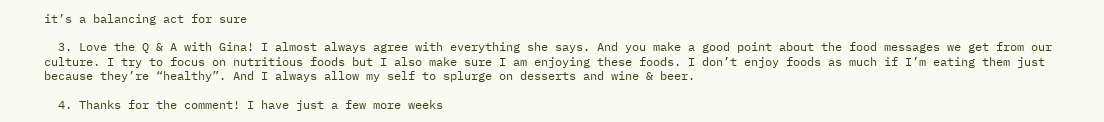it’s a balancing act for sure

  3. Love the Q & A with Gina! I almost always agree with everything she says. And you make a good point about the food messages we get from our culture. I try to focus on nutritious foods but I also make sure I am enjoying these foods. I don’t enjoy foods as much if I’m eating them just because they’re “healthy”. And I always allow my self to splurge on desserts and wine & beer.

  4. Thanks for the comment! I have just a few more weeks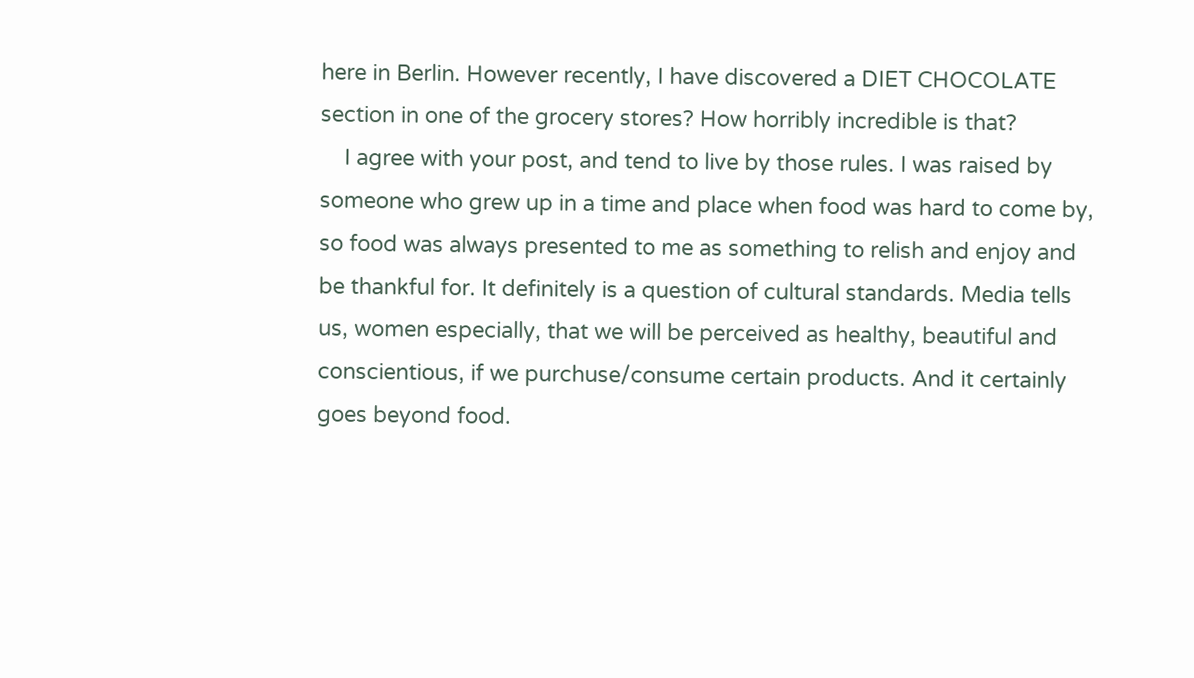here in Berlin. However recently, I have discovered a DIET CHOCOLATE section in one of the grocery stores? How horribly incredible is that?
    I agree with your post, and tend to live by those rules. I was raised by someone who grew up in a time and place when food was hard to come by, so food was always presented to me as something to relish and enjoy and be thankful for. It definitely is a question of cultural standards. Media tells us, women especially, that we will be perceived as healthy, beautiful and conscientious, if we purchuse/consume certain products. And it certainly goes beyond food.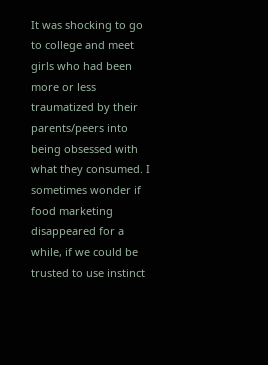It was shocking to go to college and meet girls who had been more or less traumatized by their parents/peers into being obsessed with what they consumed. I sometimes wonder if food marketing disappeared for a while, if we could be trusted to use instinct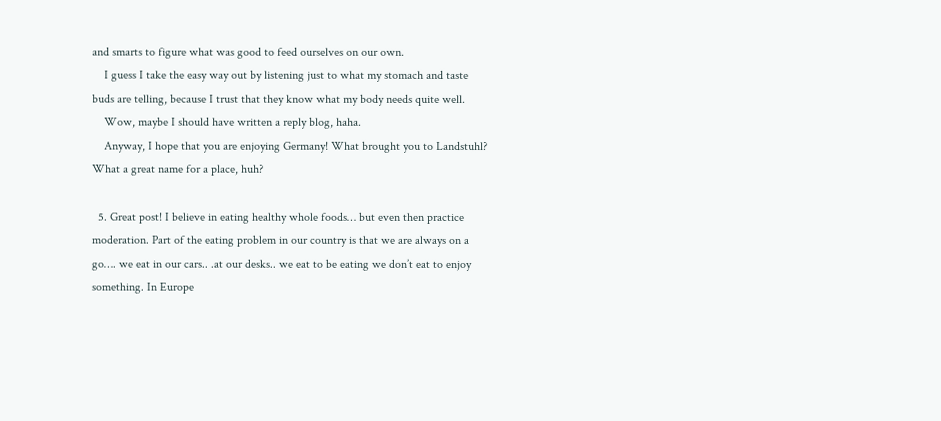and smarts to figure what was good to feed ourselves on our own.
    I guess I take the easy way out by listening just to what my stomach and taste buds are telling, because I trust that they know what my body needs quite well.
    Wow, maybe I should have written a reply blog, haha.
    Anyway, I hope that you are enjoying Germany! What brought you to Landstuhl? What a great name for a place, huh?

  5. Great post! I believe in eating healthy whole foods… but even then practice moderation. Part of the eating problem in our country is that we are always on a go…. we eat in our cars.. .at our desks.. we eat to be eating we don’t eat to enjoy something. In Europe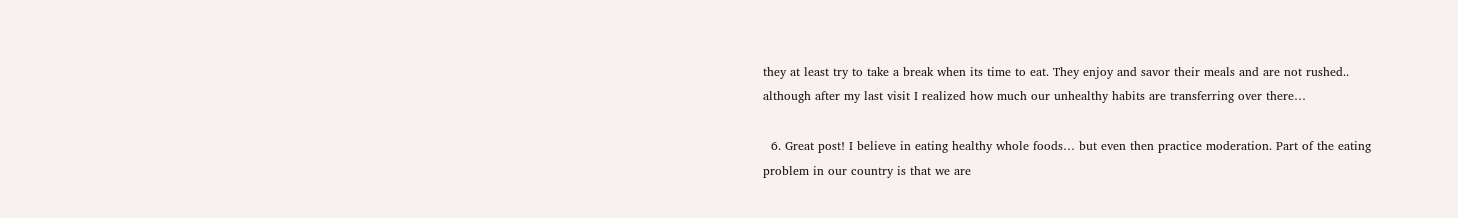they at least try to take a break when its time to eat. They enjoy and savor their meals and are not rushed.. although after my last visit I realized how much our unhealthy habits are transferring over there…

  6. Great post! I believe in eating healthy whole foods… but even then practice moderation. Part of the eating problem in our country is that we are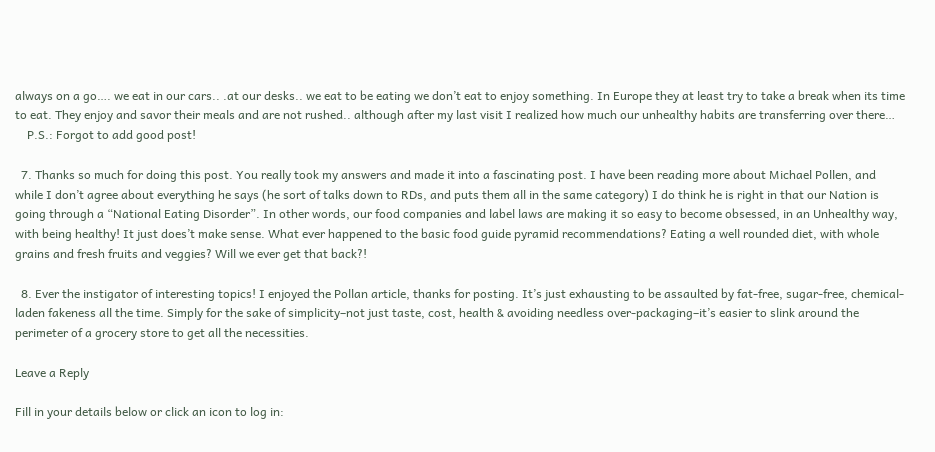always on a go…. we eat in our cars.. .at our desks.. we eat to be eating we don’t eat to enjoy something. In Europe they at least try to take a break when its time to eat. They enjoy and savor their meals and are not rushed.. although after my last visit I realized how much our unhealthy habits are transferring over there…
    P.S.: Forgot to add good post!

  7. Thanks so much for doing this post. You really took my answers and made it into a fascinating post. I have been reading more about Michael Pollen, and while I don’t agree about everything he says (he sort of talks down to RDs, and puts them all in the same category) I do think he is right in that our Nation is going through a “National Eating Disorder”. In other words, our food companies and label laws are making it so easy to become obsessed, in an Unhealthy way, with being healthy! It just does’t make sense. What ever happened to the basic food guide pyramid recommendations? Eating a well rounded diet, with whole grains and fresh fruits and veggies? Will we ever get that back?!

  8. Ever the instigator of interesting topics! I enjoyed the Pollan article, thanks for posting. It’s just exhausting to be assaulted by fat-free, sugar-free, chemical-laden fakeness all the time. Simply for the sake of simplicity–not just taste, cost, health & avoiding needless over-packaging–it’s easier to slink around the perimeter of a grocery store to get all the necessities.

Leave a Reply

Fill in your details below or click an icon to log in: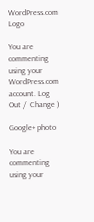WordPress.com Logo

You are commenting using your WordPress.com account. Log Out /  Change )

Google+ photo

You are commenting using your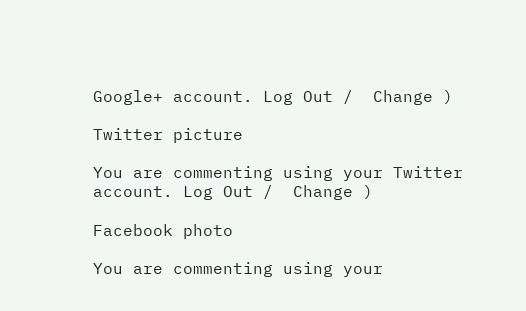Google+ account. Log Out /  Change )

Twitter picture

You are commenting using your Twitter account. Log Out /  Change )

Facebook photo

You are commenting using your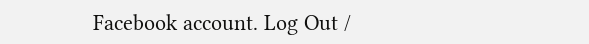Facebook account. Log Out /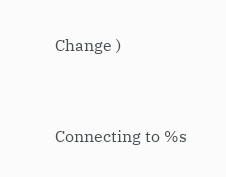Change )


Connecting to %s